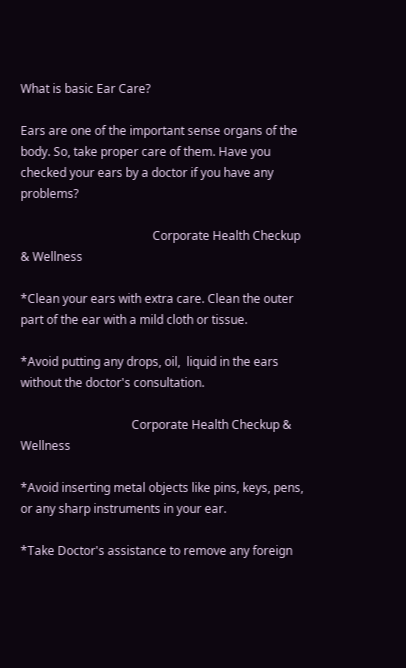What is basic Ear Care?

Ears are one of the important sense organs of the body. So, take proper care of them. Have you checked your ears by a doctor if you have any problems?

                                            Corporate Health Checkup & Wellness

*Clean your ears with extra care. Clean the outer part of the ear with a mild cloth or tissue.

*Avoid putting any drops, oil,  liquid in the ears without the doctor's consultation.

                                     Corporate Health Checkup & Wellness

*Avoid inserting metal objects like pins, keys, pens, or any sharp instruments in your ear.

*Take Doctor's assistance to remove any foreign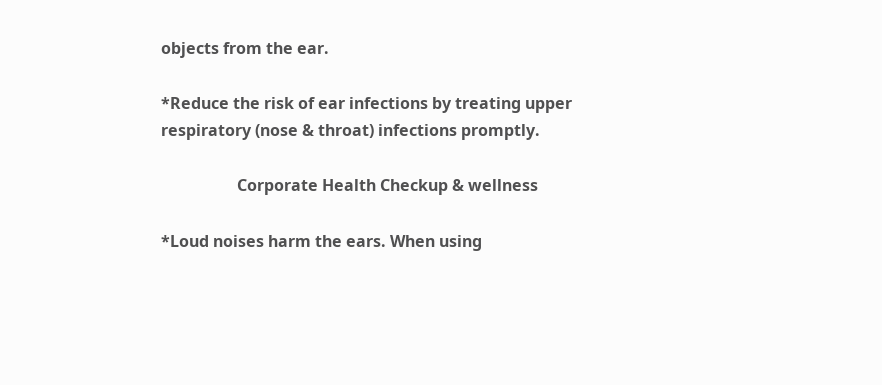objects from the ear.

*Reduce the risk of ear infections by treating upper respiratory (nose & throat) infections promptly.

                   Corporate Health Checkup & wellness

*Loud noises harm the ears. When using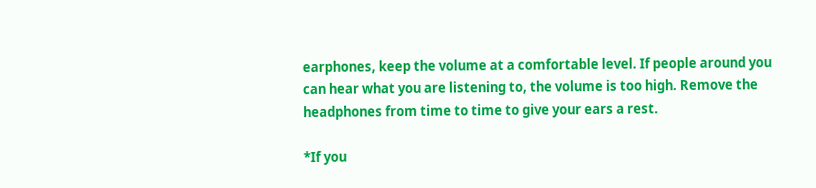earphones, keep the volume at a comfortable level. If people around you can hear what you are listening to, the volume is too high. Remove the headphones from time to time to give your ears a rest.

*If you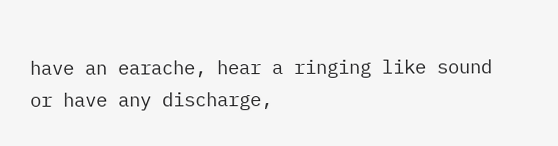have an earache, hear a ringing like sound or have any discharge,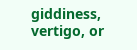giddiness, vertigo, or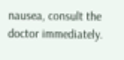nausea, consult the doctor immediately.